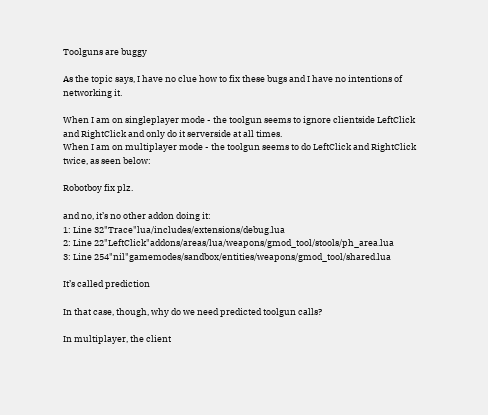Toolguns are buggy

As the topic says, I have no clue how to fix these bugs and I have no intentions of networking it.

When I am on singleplayer mode - the toolgun seems to ignore clientside LeftClick and RightClick and only do it serverside at all times.
When I am on multiplayer mode - the toolgun seems to do LeftClick and RightClick twice, as seen below:

Robotboy fix plz.

and no, it’s no other addon doing it:
1: Line 32"Trace"lua/includes/extensions/debug.lua
2: Line 22"LeftClick"addons/areas/lua/weapons/gmod_tool/stools/ph_area.lua
3: Line 254"nil"gamemodes/sandbox/entities/weapons/gmod_tool/shared.lua

It’s called prediction

In that case, though, why do we need predicted toolgun calls?

In multiplayer, the client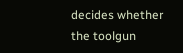decides whether the toolgun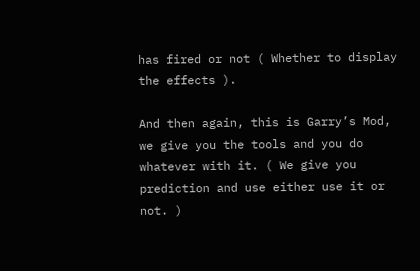has fired or not ( Whether to display the effects ).

And then again, this is Garry’s Mod, we give you the tools and you do whatever with it. ( We give you prediction and use either use it or not. )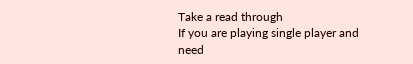Take a read through
If you are playing single player and need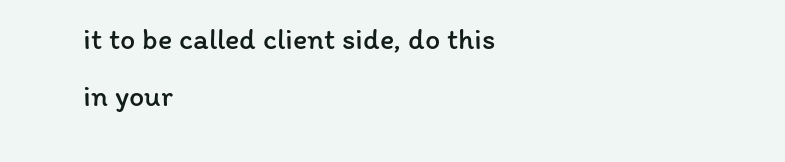it to be called client side, do this in your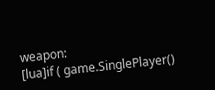weapon:
[lua]if ( game.SinglePlayer()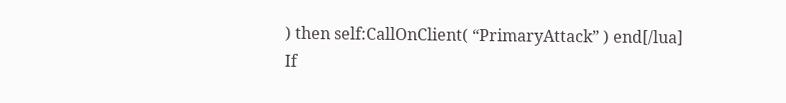) then self:CallOnClient( “PrimaryAttack” ) end[/lua]
If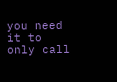you need it to only call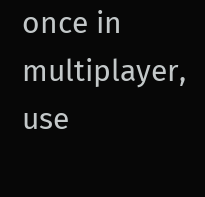once in multiplayer, use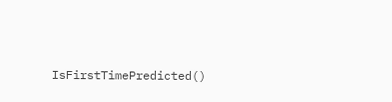IsFirstTimePredicted()